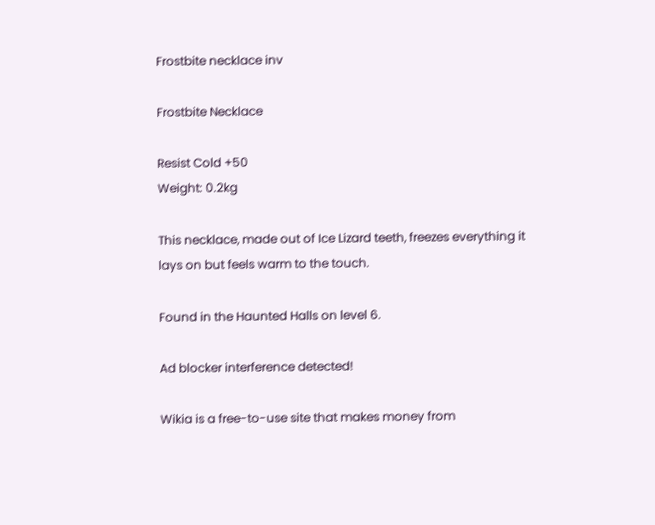Frostbite necklace inv

Frostbite Necklace

Resist Cold +50
Weight: 0.2kg

This necklace, made out of Ice Lizard teeth, freezes everything it lays on but feels warm to the touch.

Found in the Haunted Halls on level 6.

Ad blocker interference detected!

Wikia is a free-to-use site that makes money from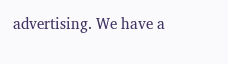advertising. We have a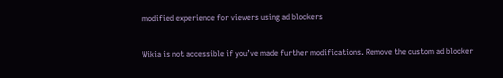modified experience for viewers using ad blockers

Wikia is not accessible if you’ve made further modifications. Remove the custom ad blocker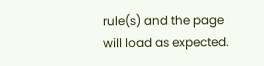rule(s) and the page will load as expected.